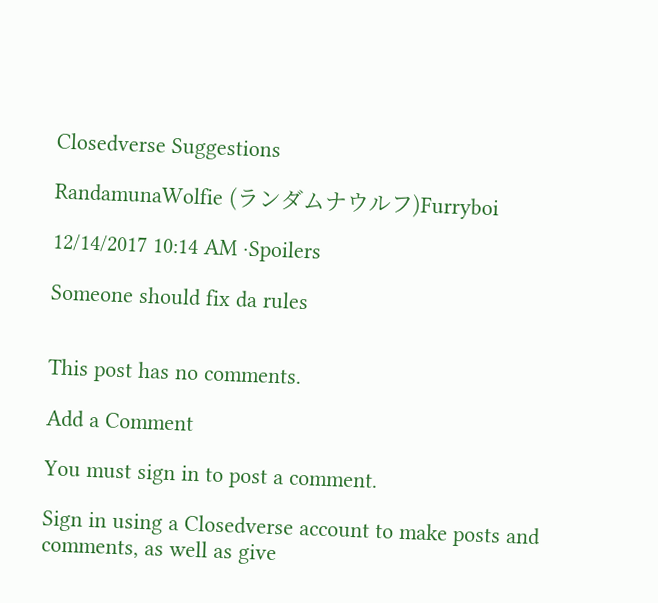Closedverse Suggestions

RandamunaWolfie (ランダムナウルフ)Furryboi

12/14/2017 10:14 AM ·Spoilers

Someone should fix da rules


This post has no comments.

Add a Comment

You must sign in to post a comment.

Sign in using a Closedverse account to make posts and comments, as well as give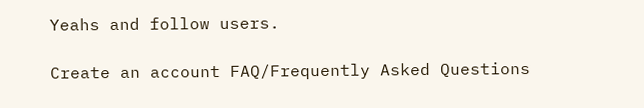Yeahs and follow users.

Create an account FAQ/Frequently Asked Questions